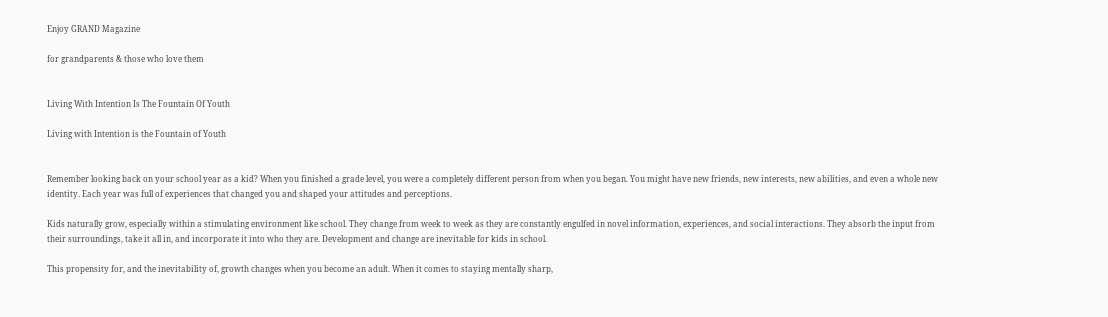Enjoy GRAND Magazine

for grandparents & those who love them


Living With Intention Is The Fountain Of Youth

Living with Intention is the Fountain of Youth


Remember looking back on your school year as a kid? When you finished a grade level, you were a completely different person from when you began. You might have new friends, new interests, new abilities, and even a whole new identity. Each year was full of experiences that changed you and shaped your attitudes and perceptions.

Kids naturally grow, especially within a stimulating environment like school. They change from week to week as they are constantly engulfed in novel information, experiences, and social interactions. They absorb the input from their surroundings, take it all in, and incorporate it into who they are. Development and change are inevitable for kids in school.

This propensity for, and the inevitability of, growth changes when you become an adult. When it comes to staying mentally sharp,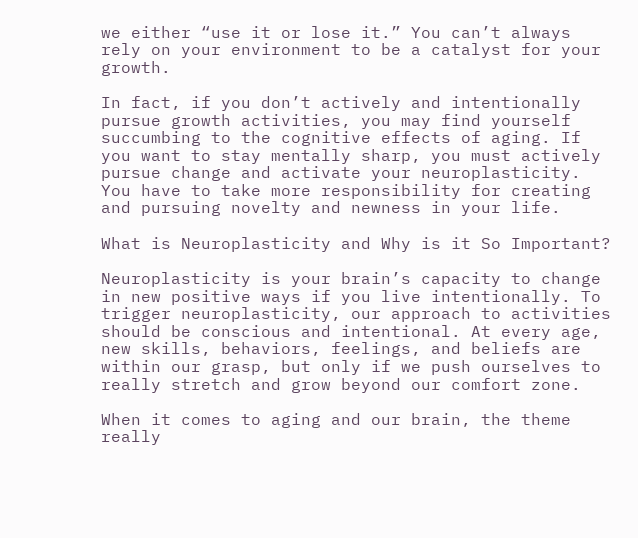we either “use it or lose it.” You can’t always rely on your environment to be a catalyst for your growth.

In fact, if you don’t actively and intentionally pursue growth activities, you may find yourself succumbing to the cognitive effects of aging. If you want to stay mentally sharp, you must actively pursue change and activate your neuroplasticity. You have to take more responsibility for creating and pursuing novelty and newness in your life.

What is Neuroplasticity and Why is it So Important?

Neuroplasticity is your brain’s capacity to change in new positive ways if you live intentionally. To trigger neuroplasticity, our approach to activities should be conscious and intentional. At every age, new skills, behaviors, feelings, and beliefs are within our grasp, but only if we push ourselves to really stretch and grow beyond our comfort zone.

When it comes to aging and our brain, the theme really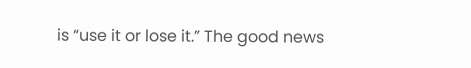is “use it or lose it.” The good news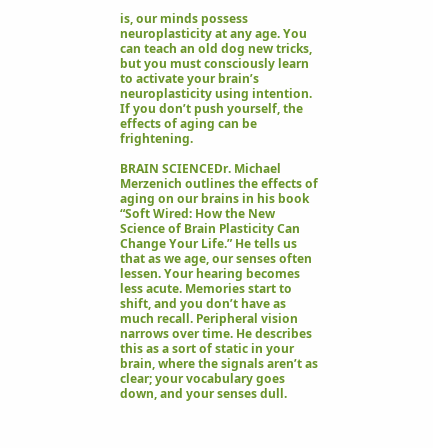is, our minds possess neuroplasticity at any age. You can teach an old dog new tricks, but you must consciously learn to activate your brain’s neuroplasticity using intention. If you don’t push yourself, the effects of aging can be frightening.

BRAIN SCIENCEDr. Michael Merzenich outlines the effects of aging on our brains in his book “Soft Wired: How the New Science of Brain Plasticity Can Change Your Life.” He tells us that as we age, our senses often lessen. Your hearing becomes less acute. Memories start to shift, and you don’t have as much recall. Peripheral vision narrows over time. He describes this as a sort of static in your brain, where the signals aren’t as clear; your vocabulary goes down, and your senses dull.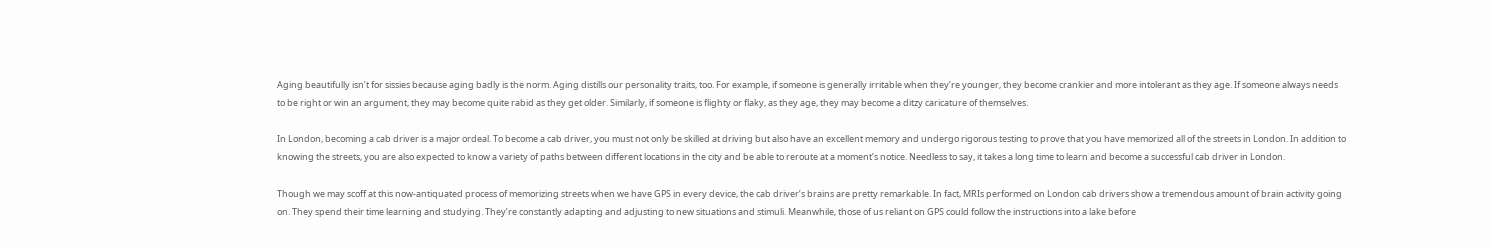Aging beautifully isn’t for sissies because aging badly is the norm. Aging distills our personality traits, too. For example, if someone is generally irritable when they’re younger, they become crankier and more intolerant as they age. If someone always needs to be right or win an argument, they may become quite rabid as they get older. Similarly, if someone is flighty or flaky, as they age, they may become a ditzy caricature of themselves.

In London, becoming a cab driver is a major ordeal. To become a cab driver, you must not only be skilled at driving but also have an excellent memory and undergo rigorous testing to prove that you have memorized all of the streets in London. In addition to knowing the streets, you are also expected to know a variety of paths between different locations in the city and be able to reroute at a moment’s notice. Needless to say, it takes a long time to learn and become a successful cab driver in London.

Though we may scoff at this now-antiquated process of memorizing streets when we have GPS in every device, the cab driver’s brains are pretty remarkable. In fact, MRIs performed on London cab drivers show a tremendous amount of brain activity going on. They spend their time learning and studying. They’re constantly adapting and adjusting to new situations and stimuli. Meanwhile, those of us reliant on GPS could follow the instructions into a lake before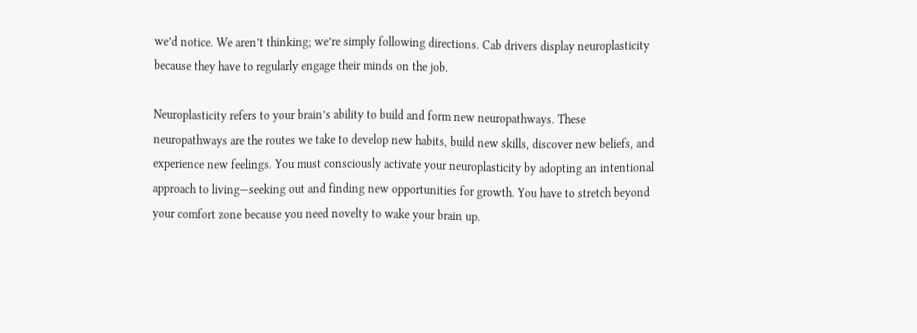we’d notice. We aren’t thinking; we’re simply following directions. Cab drivers display neuroplasticity because they have to regularly engage their minds on the job.

Neuroplasticity refers to your brain’s ability to build and form new neuropathways. These neuropathways are the routes we take to develop new habits, build new skills, discover new beliefs, and experience new feelings. You must consciously activate your neuroplasticity by adopting an intentional approach to living—seeking out and finding new opportunities for growth. You have to stretch beyond your comfort zone because you need novelty to wake your brain up.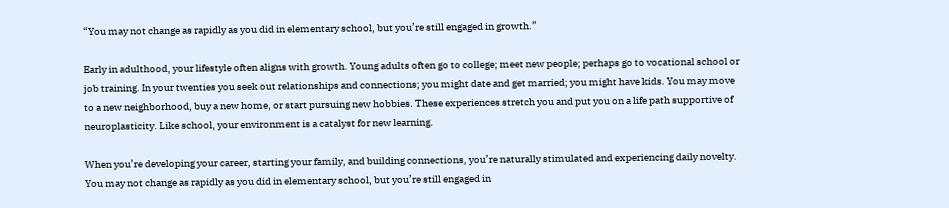“You may not change as rapidly as you did in elementary school, but you’re still engaged in growth.”

Early in adulthood, your lifestyle often aligns with growth. Young adults often go to college; meet new people; perhaps go to vocational school or job training. In your twenties you seek out relationships and connections; you might date and get married; you might have kids. You may move to a new neighborhood, buy a new home, or start pursuing new hobbies. These experiences stretch you and put you on a life path supportive of neuroplasticity. Like school, your environment is a catalyst for new learning.

When you’re developing your career, starting your family, and building connections, you’re naturally stimulated and experiencing daily novelty. You may not change as rapidly as you did in elementary school, but you’re still engaged in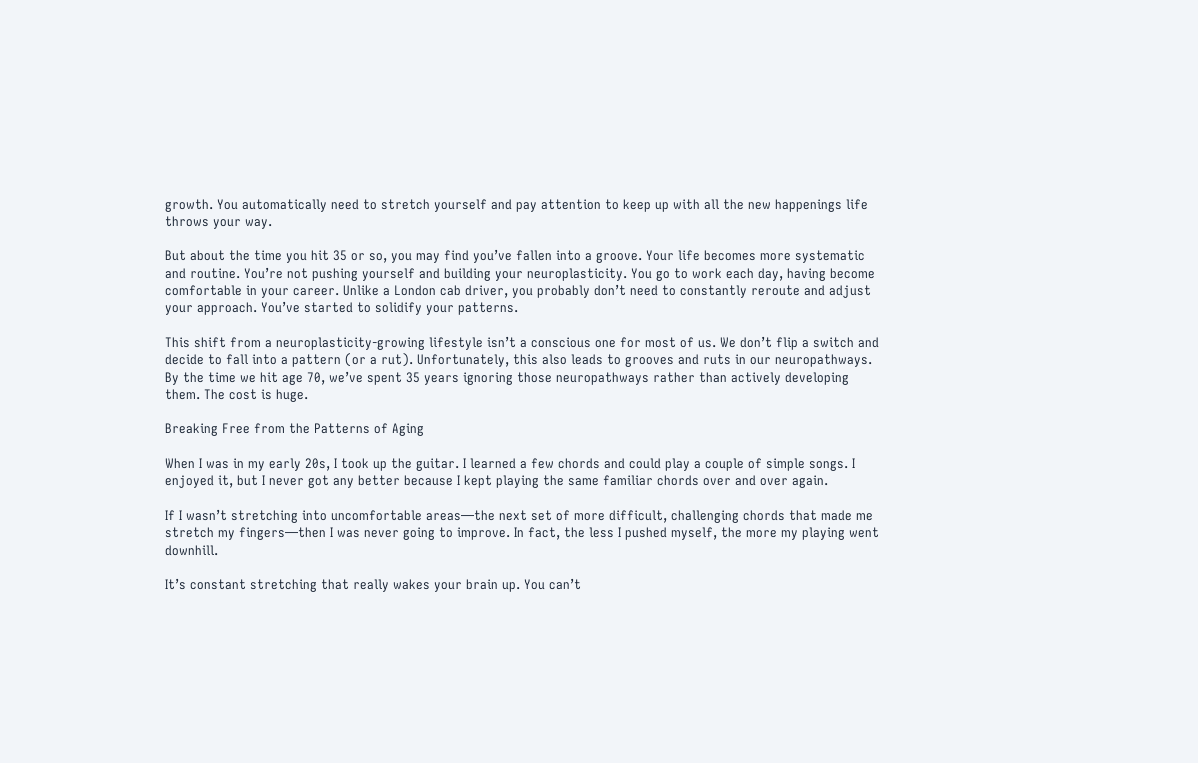growth. You automatically need to stretch yourself and pay attention to keep up with all the new happenings life throws your way.

But about the time you hit 35 or so, you may find you’ve fallen into a groove. Your life becomes more systematic and routine. You’re not pushing yourself and building your neuroplasticity. You go to work each day, having become comfortable in your career. Unlike a London cab driver, you probably don’t need to constantly reroute and adjust your approach. You’ve started to solidify your patterns.

This shift from a neuroplasticity-growing lifestyle isn’t a conscious one for most of us. We don’t flip a switch and decide to fall into a pattern (or a rut). Unfortunately, this also leads to grooves and ruts in our neuropathways. By the time we hit age 70, we’ve spent 35 years ignoring those neuropathways rather than actively developing them. The cost is huge.

Breaking Free from the Patterns of Aging

When I was in my early 20s, I took up the guitar. I learned a few chords and could play a couple of simple songs. I enjoyed it, but I never got any better because I kept playing the same familiar chords over and over again.

If I wasn’t stretching into uncomfortable areas—the next set of more difficult, challenging chords that made me stretch my fingers—then I was never going to improve. In fact, the less I pushed myself, the more my playing went downhill.

It’s constant stretching that really wakes your brain up. You can’t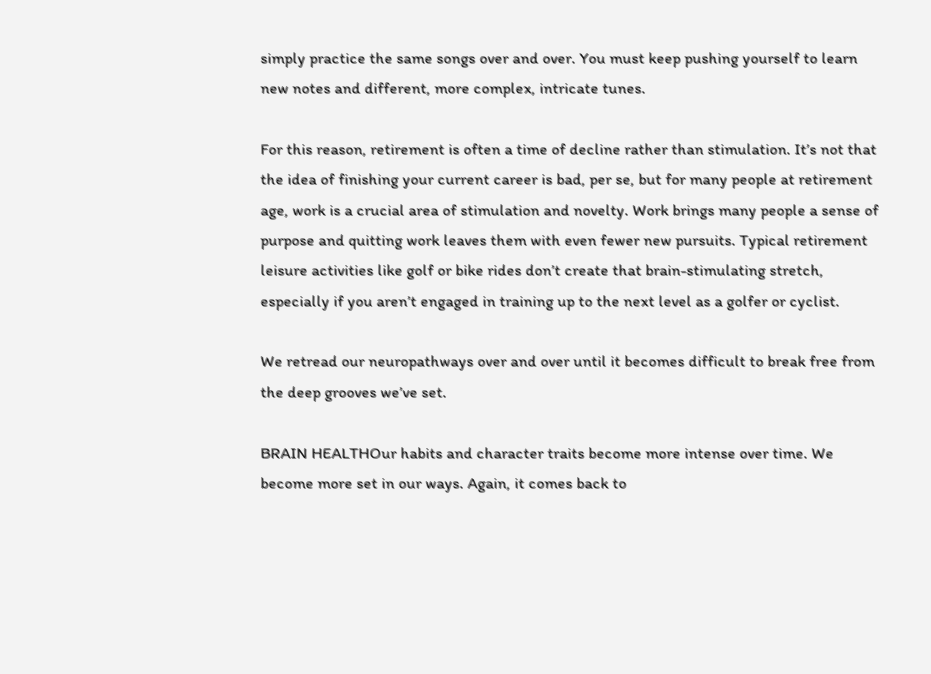simply practice the same songs over and over. You must keep pushing yourself to learn new notes and different, more complex, intricate tunes.

For this reason, retirement is often a time of decline rather than stimulation. It’s not that the idea of finishing your current career is bad, per se, but for many people at retirement age, work is a crucial area of stimulation and novelty. Work brings many people a sense of purpose and quitting work leaves them with even fewer new pursuits. Typical retirement leisure activities like golf or bike rides don’t create that brain-stimulating stretch, especially if you aren’t engaged in training up to the next level as a golfer or cyclist.

We retread our neuropathways over and over until it becomes difficult to break free from the deep grooves we’ve set.

BRAIN HEALTHOur habits and character traits become more intense over time. We become more set in our ways. Again, it comes back to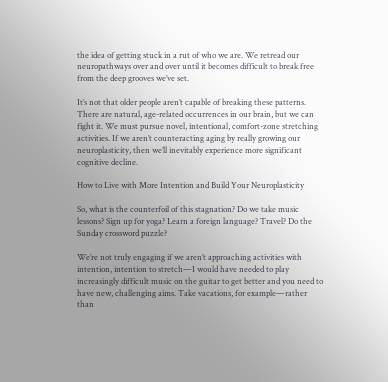the idea of getting stuck in a rut of who we are. We retread our neuropathways over and over until it becomes difficult to break free from the deep grooves we’ve set.

It’s not that older people aren’t capable of breaking these patterns. There are natural, age-related occurrences in our brain, but we can fight it. We must pursue novel, intentional, comfort-zone stretching activities. If we aren’t counteracting aging by really growing our neuroplasticity, then we’ll inevitably experience more significant cognitive decline.

How to Live with More Intention and Build Your Neuroplasticity

So, what is the counterfoil of this stagnation? Do we take music lessons? Sign up for yoga? Learn a foreign language? Travel? Do the Sunday crossword puzzle?

We’re not truly engaging if we aren’t approaching activities with intention, intention to stretch—I would have needed to play increasingly difficult music on the guitar to get better and you need to have new, challenging aims. Take vacations, for example—rather than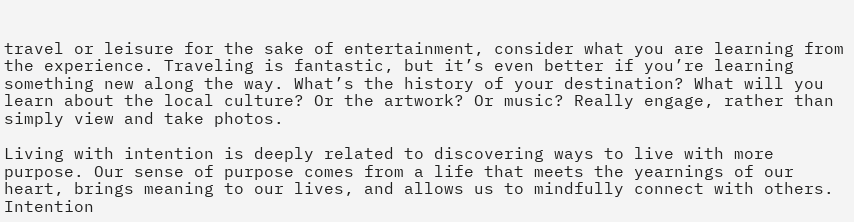travel or leisure for the sake of entertainment, consider what you are learning from the experience. Traveling is fantastic, but it’s even better if you’re learning something new along the way. What’s the history of your destination? What will you learn about the local culture? Or the artwork? Or music? Really engage, rather than simply view and take photos.

Living with intention is deeply related to discovering ways to live with more purpose. Our sense of purpose comes from a life that meets the yearnings of our heart, brings meaning to our lives, and allows us to mindfully connect with others. Intention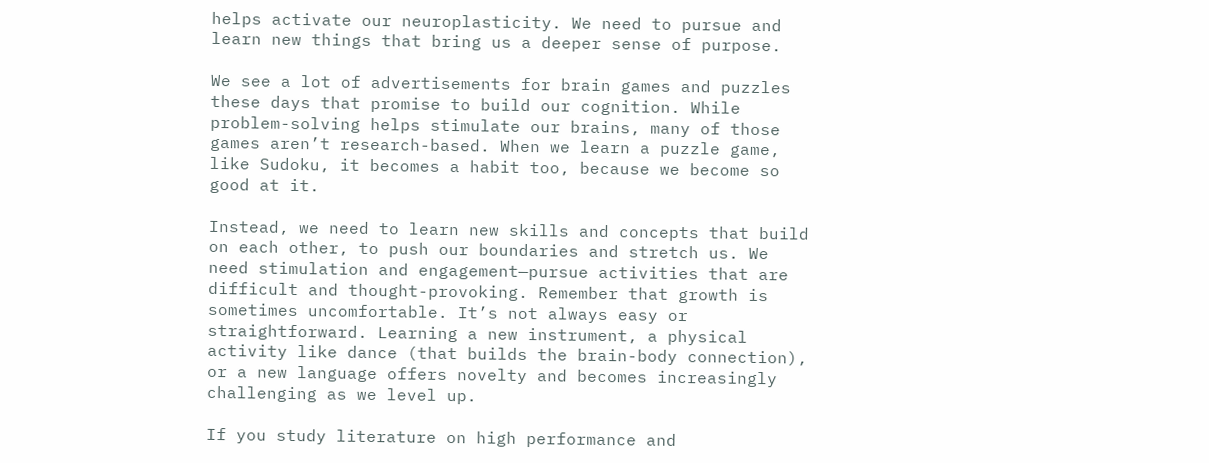helps activate our neuroplasticity. We need to pursue and learn new things that bring us a deeper sense of purpose.

We see a lot of advertisements for brain games and puzzles these days that promise to build our cognition. While problem-solving helps stimulate our brains, many of those games aren’t research-based. When we learn a puzzle game, like Sudoku, it becomes a habit too, because we become so good at it.

Instead, we need to learn new skills and concepts that build on each other, to push our boundaries and stretch us. We need stimulation and engagement—pursue activities that are difficult and thought-provoking. Remember that growth is sometimes uncomfortable. It’s not always easy or straightforward. Learning a new instrument, a physical activity like dance (that builds the brain-body connection), or a new language offers novelty and becomes increasingly challenging as we level up.

If you study literature on high performance and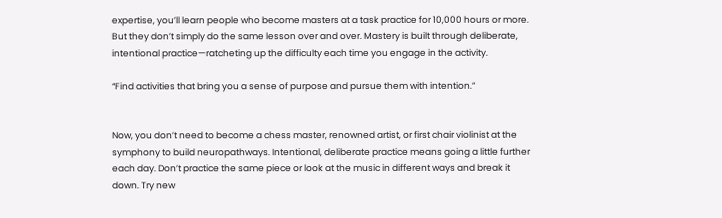expertise, you’ll learn people who become masters at a task practice for 10,000 hours or more. But they don’t simply do the same lesson over and over. Mastery is built through deliberate, intentional practice—ratcheting up the difficulty each time you engage in the activity.

“Find activities that bring you a sense of purpose and pursue them with intention.”


Now, you don’t need to become a chess master, renowned artist, or first chair violinist at the symphony to build neuropathways. Intentional, deliberate practice means going a little further each day. Don’t practice the same piece or look at the music in different ways and break it down. Try new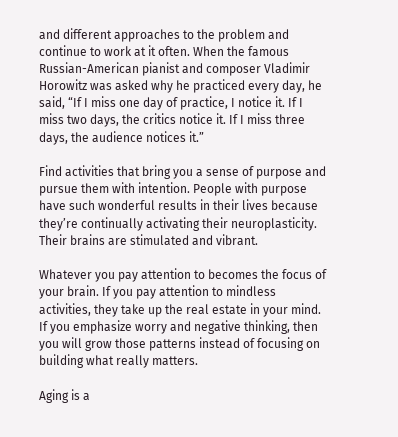and different approaches to the problem and continue to work at it often. When the famous Russian-American pianist and composer Vladimir Horowitz was asked why he practiced every day, he said, “If I miss one day of practice, I notice it. If I miss two days, the critics notice it. If I miss three days, the audience notices it.”

Find activities that bring you a sense of purpose and pursue them with intention. People with purpose have such wonderful results in their lives because they’re continually activating their neuroplasticity. Their brains are stimulated and vibrant.

Whatever you pay attention to becomes the focus of your brain. If you pay attention to mindless activities, they take up the real estate in your mind. If you emphasize worry and negative thinking, then you will grow those patterns instead of focusing on building what really matters.

Aging is a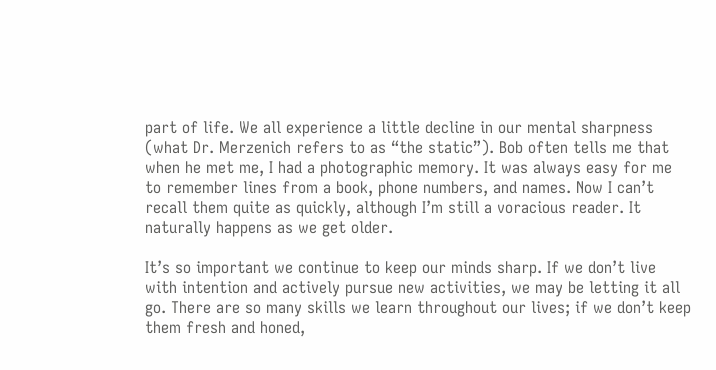part of life. We all experience a little decline in our mental sharpness (what Dr. Merzenich refers to as “the static”). Bob often tells me that when he met me, I had a photographic memory. It was always easy for me to remember lines from a book, phone numbers, and names. Now I can’t recall them quite as quickly, although I’m still a voracious reader. It naturally happens as we get older.

It’s so important we continue to keep our minds sharp. If we don’t live with intention and actively pursue new activities, we may be letting it all go. There are so many skills we learn throughout our lives; if we don’t keep them fresh and honed,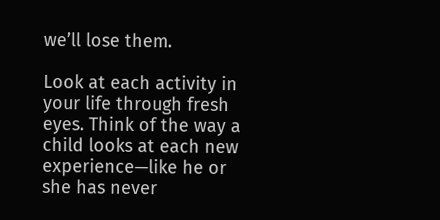we’ll lose them.

Look at each activity in your life through fresh eyes. Think of the way a child looks at each new experience—like he or she has never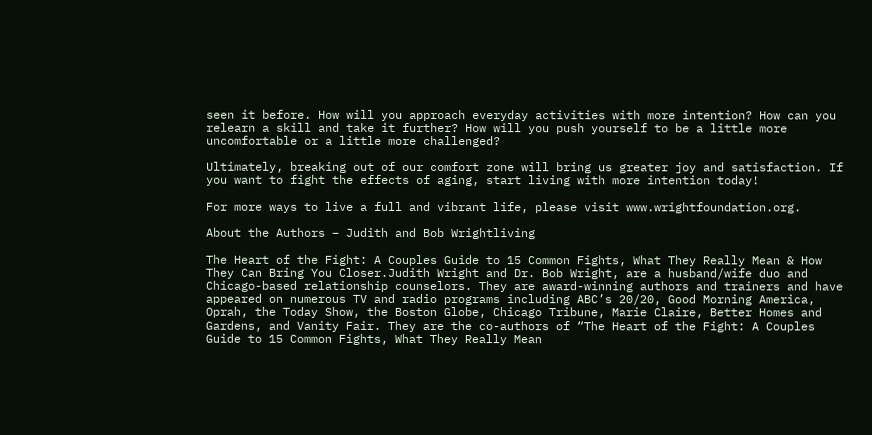seen it before. How will you approach everyday activities with more intention? How can you relearn a skill and take it further? How will you push yourself to be a little more uncomfortable or a little more challenged?

Ultimately, breaking out of our comfort zone will bring us greater joy and satisfaction. If you want to fight the effects of aging, start living with more intention today!

For more ways to live a full and vibrant life, please visit www.wrightfoundation.org.

About the Authors – Judith and Bob Wrightliving

The Heart of the Fight: A Couples Guide to 15 Common Fights, What They Really Mean & How They Can Bring You Closer.Judith Wright and Dr. Bob Wright, are a husband/wife duo and Chicago-based relationship counselors. They are award-winning authors and trainers and have appeared on numerous TV and radio programs including ABC’s 20/20, Good Morning America, Oprah, the Today Show, the Boston Globe, Chicago Tribune, Marie Claire, Better Homes and Gardens, and Vanity Fair. They are the co-authors of “The Heart of the Fight: A Couples Guide to 15 Common Fights, What They Really Mean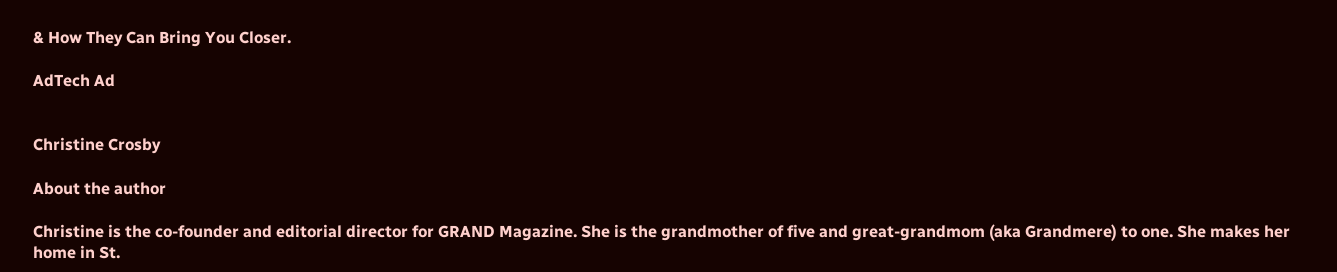& How They Can Bring You Closer.

AdTech Ad


Christine Crosby

About the author

Christine is the co-founder and editorial director for GRAND Magazine. She is the grandmother of five and great-grandmom (aka Grandmere) to one. She makes her home in St.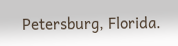Petersburg, Florida.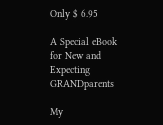Only $ 6.95

A Special eBook for New and Expecting GRANDparents

My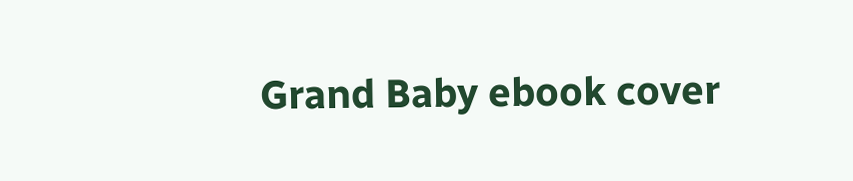Grand Baby ebook cover